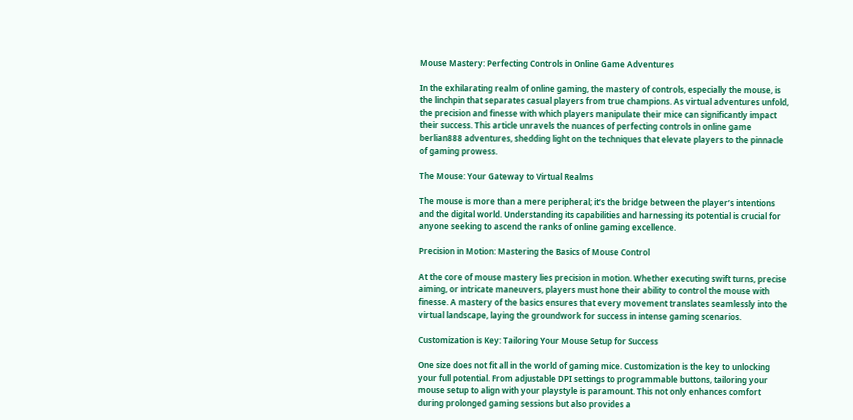Mouse Mastery: Perfecting Controls in Online Game Adventures

In the exhilarating realm of online gaming, the mastery of controls, especially the mouse, is the linchpin that separates casual players from true champions. As virtual adventures unfold, the precision and finesse with which players manipulate their mice can significantly impact their success. This article unravels the nuances of perfecting controls in online game berlian888 adventures, shedding light on the techniques that elevate players to the pinnacle of gaming prowess.

The Mouse: Your Gateway to Virtual Realms

The mouse is more than a mere peripheral; it’s the bridge between the player’s intentions and the digital world. Understanding its capabilities and harnessing its potential is crucial for anyone seeking to ascend the ranks of online gaming excellence.

Precision in Motion: Mastering the Basics of Mouse Control

At the core of mouse mastery lies precision in motion. Whether executing swift turns, precise aiming, or intricate maneuvers, players must hone their ability to control the mouse with finesse. A mastery of the basics ensures that every movement translates seamlessly into the virtual landscape, laying the groundwork for success in intense gaming scenarios.

Customization is Key: Tailoring Your Mouse Setup for Success

One size does not fit all in the world of gaming mice. Customization is the key to unlocking your full potential. From adjustable DPI settings to programmable buttons, tailoring your mouse setup to align with your playstyle is paramount. This not only enhances comfort during prolonged gaming sessions but also provides a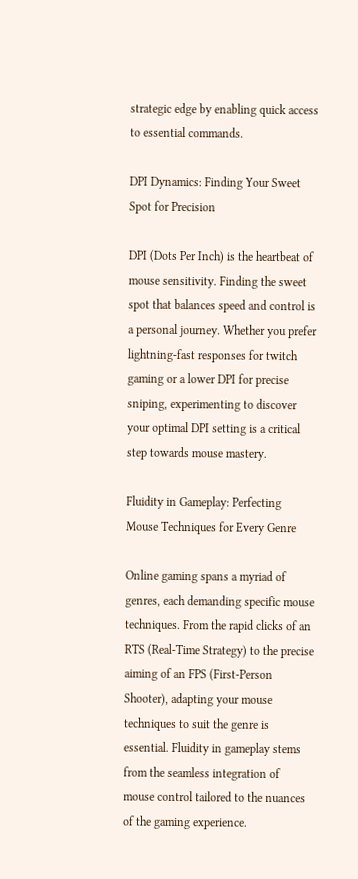strategic edge by enabling quick access to essential commands.

DPI Dynamics: Finding Your Sweet Spot for Precision

DPI (Dots Per Inch) is the heartbeat of mouse sensitivity. Finding the sweet spot that balances speed and control is a personal journey. Whether you prefer lightning-fast responses for twitch gaming or a lower DPI for precise sniping, experimenting to discover your optimal DPI setting is a critical step towards mouse mastery.

Fluidity in Gameplay: Perfecting Mouse Techniques for Every Genre

Online gaming spans a myriad of genres, each demanding specific mouse techniques. From the rapid clicks of an RTS (Real-Time Strategy) to the precise aiming of an FPS (First-Person Shooter), adapting your mouse techniques to suit the genre is essential. Fluidity in gameplay stems from the seamless integration of mouse control tailored to the nuances of the gaming experience.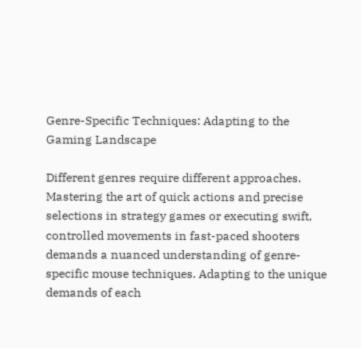Genre-Specific Techniques: Adapting to the Gaming Landscape

Different genres require different approaches. Mastering the art of quick actions and precise selections in strategy games or executing swift, controlled movements in fast-paced shooters demands a nuanced understanding of genre-specific mouse techniques. Adapting to the unique demands of each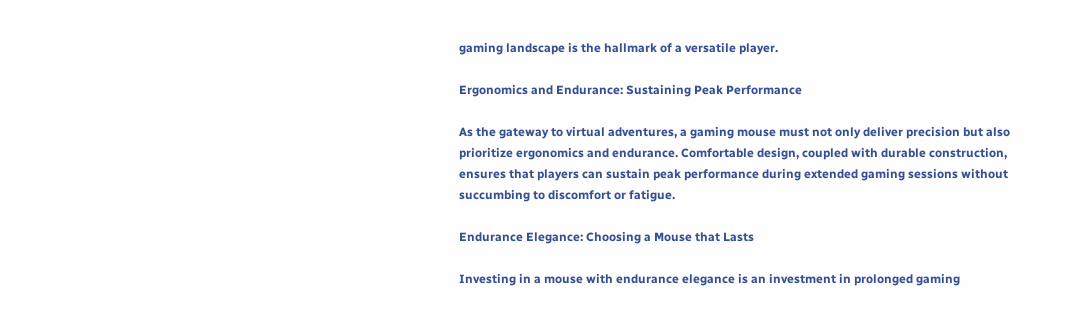gaming landscape is the hallmark of a versatile player.

Ergonomics and Endurance: Sustaining Peak Performance

As the gateway to virtual adventures, a gaming mouse must not only deliver precision but also prioritize ergonomics and endurance. Comfortable design, coupled with durable construction, ensures that players can sustain peak performance during extended gaming sessions without succumbing to discomfort or fatigue.

Endurance Elegance: Choosing a Mouse that Lasts

Investing in a mouse with endurance elegance is an investment in prolonged gaming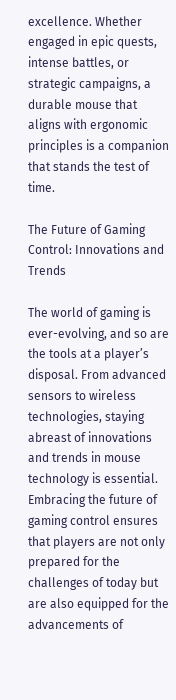excellence. Whether engaged in epic quests, intense battles, or strategic campaigns, a durable mouse that aligns with ergonomic principles is a companion that stands the test of time.

The Future of Gaming Control: Innovations and Trends

The world of gaming is ever-evolving, and so are the tools at a player’s disposal. From advanced sensors to wireless technologies, staying abreast of innovations and trends in mouse technology is essential. Embracing the future of gaming control ensures that players are not only prepared for the challenges of today but are also equipped for the advancements of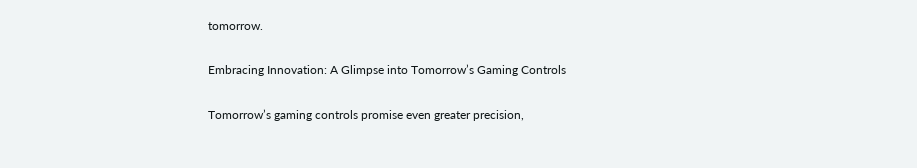tomorrow.

Embracing Innovation: A Glimpse into Tomorrow’s Gaming Controls

Tomorrow’s gaming controls promise even greater precision,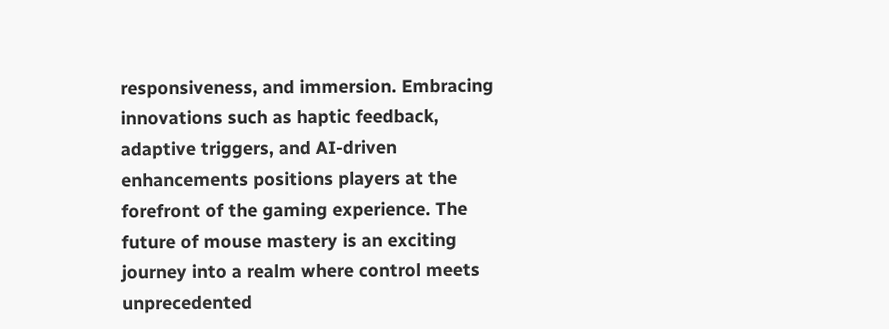responsiveness, and immersion. Embracing innovations such as haptic feedback, adaptive triggers, and AI-driven enhancements positions players at the forefront of the gaming experience. The future of mouse mastery is an exciting journey into a realm where control meets unprecedented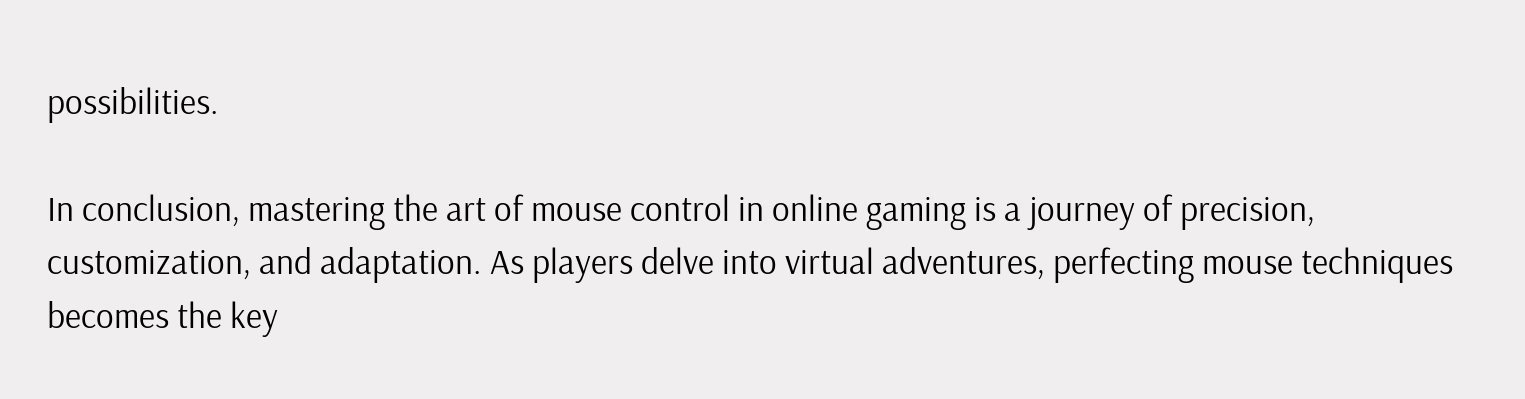possibilities.

In conclusion, mastering the art of mouse control in online gaming is a journey of precision, customization, and adaptation. As players delve into virtual adventures, perfecting mouse techniques becomes the key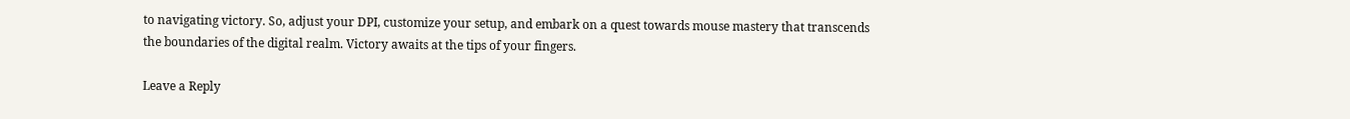to navigating victory. So, adjust your DPI, customize your setup, and embark on a quest towards mouse mastery that transcends the boundaries of the digital realm. Victory awaits at the tips of your fingers.

Leave a Reply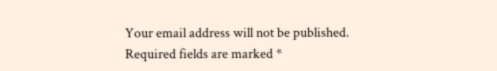Your email address will not be published. Required fields are marked *